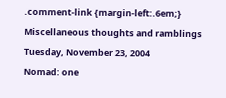.comment-link {margin-left:.6em;}
Miscellaneous thoughts and ramblings
Tuesday, November 23, 2004
Nomad: one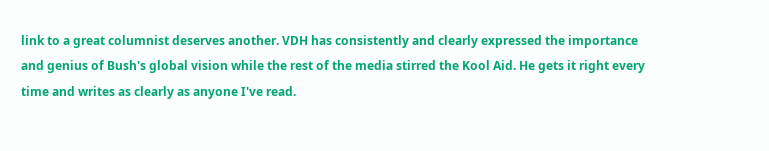link to a great columnist deserves another. VDH has consistently and clearly expressed the importance and genius of Bush's global vision while the rest of the media stirred the Kool Aid. He gets it right every time and writes as clearly as anyone I've read.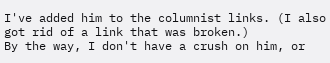I've added him to the columnist links. (I also got rid of a link that was broken.)
By the way, I don't have a crush on him, or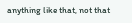anything like that, not that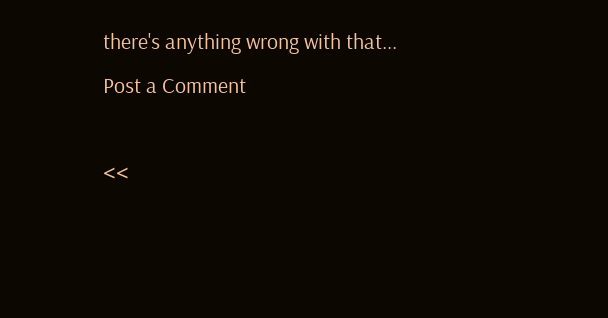there's anything wrong with that...
Post a Comment

<<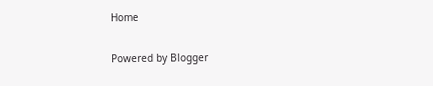Home

Powered by Blogger